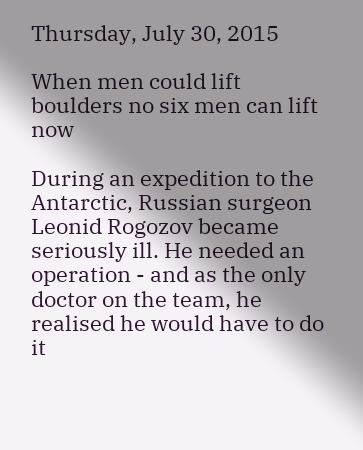Thursday, July 30, 2015

When men could lift boulders no six men can lift now

During an expedition to the Antarctic, Russian surgeon Leonid Rogozov became seriously ill. He needed an operation - and as the only doctor on the team, he realised he would have to do it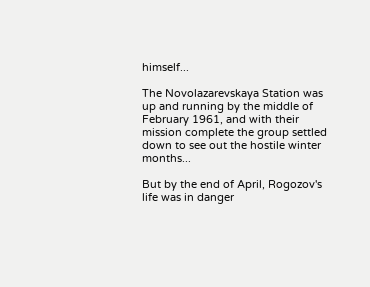himself...

The Novolazarevskaya Station was up and running by the middle of February 1961, and with their mission complete the group settled down to see out the hostile winter months...

But by the end of April, Rogozov's life was in danger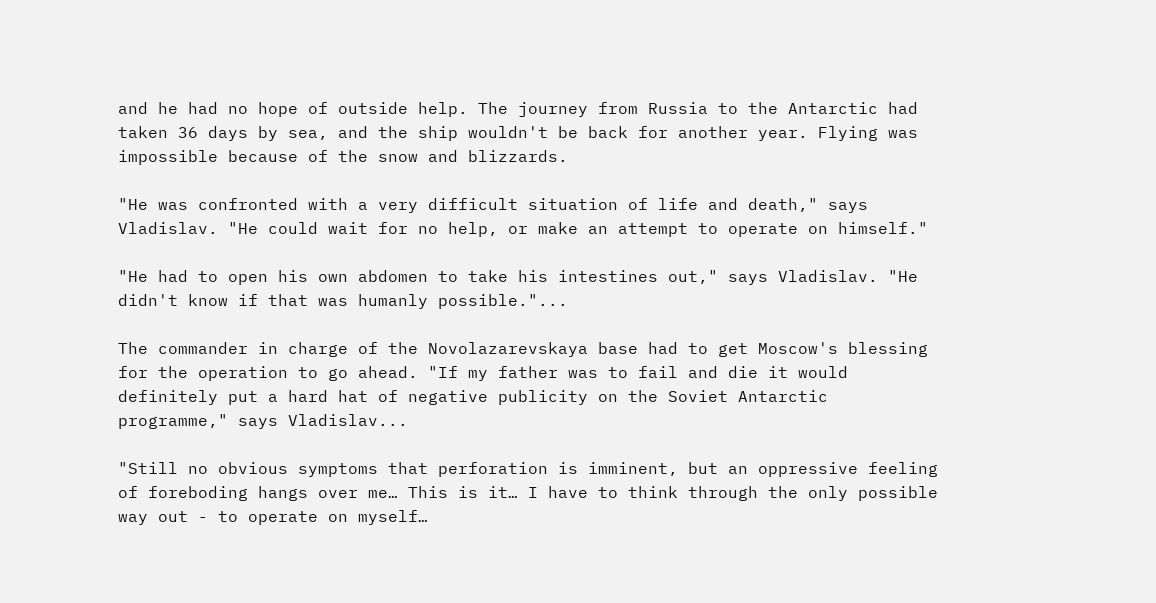and he had no hope of outside help. The journey from Russia to the Antarctic had taken 36 days by sea, and the ship wouldn't be back for another year. Flying was impossible because of the snow and blizzards.

"He was confronted with a very difficult situation of life and death," says Vladislav. "He could wait for no help, or make an attempt to operate on himself."

"He had to open his own abdomen to take his intestines out," says Vladislav. "He didn't know if that was humanly possible."...

The commander in charge of the Novolazarevskaya base had to get Moscow's blessing for the operation to go ahead. "If my father was to fail and die it would definitely put a hard hat of negative publicity on the Soviet Antarctic programme," says Vladislav...

"Still no obvious symptoms that perforation is imminent, but an oppressive feeling of foreboding hangs over me… This is it… I have to think through the only possible way out - to operate on myself…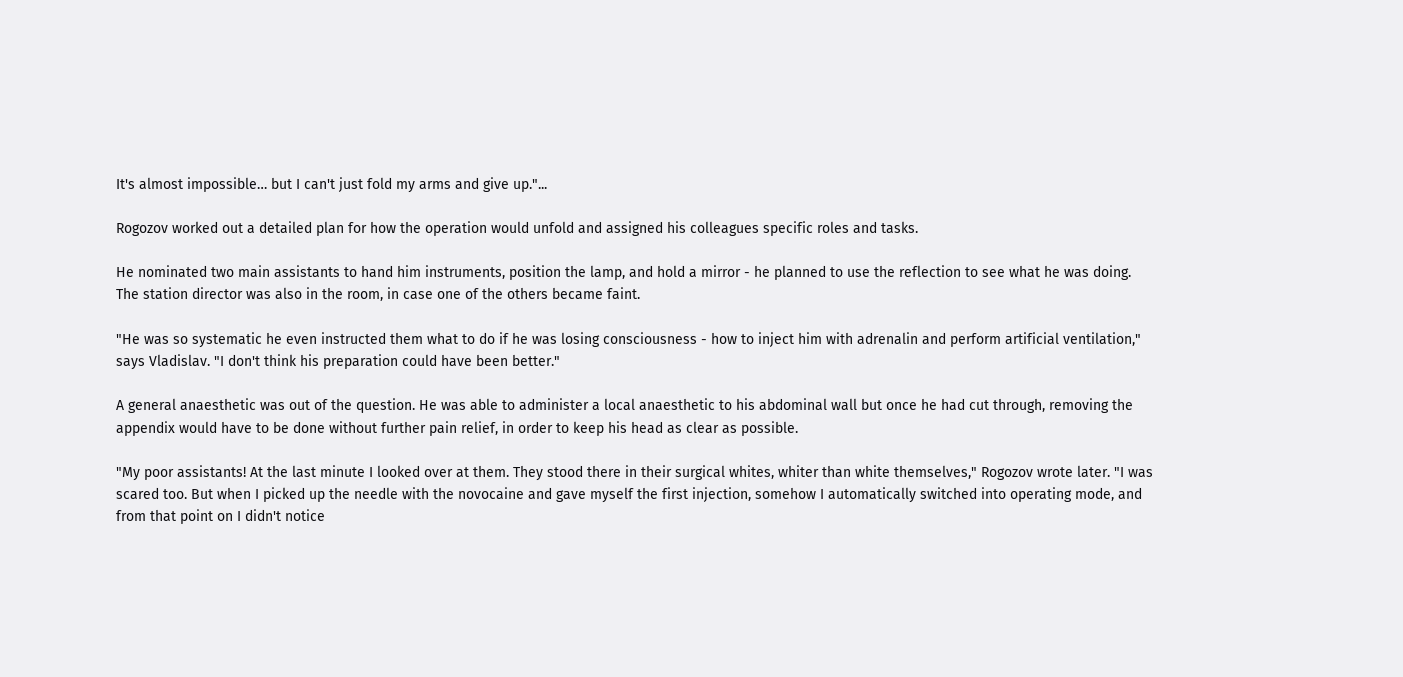It's almost impossible… but I can't just fold my arms and give up."...

Rogozov worked out a detailed plan for how the operation would unfold and assigned his colleagues specific roles and tasks.

He nominated two main assistants to hand him instruments, position the lamp, and hold a mirror - he planned to use the reflection to see what he was doing. The station director was also in the room, in case one of the others became faint.

"He was so systematic he even instructed them what to do if he was losing consciousness - how to inject him with adrenalin and perform artificial ventilation," says Vladislav. "I don't think his preparation could have been better."

A general anaesthetic was out of the question. He was able to administer a local anaesthetic to his abdominal wall but once he had cut through, removing the appendix would have to be done without further pain relief, in order to keep his head as clear as possible.

"My poor assistants! At the last minute I looked over at them. They stood there in their surgical whites, whiter than white themselves," Rogozov wrote later. "I was scared too. But when I picked up the needle with the novocaine and gave myself the first injection, somehow I automatically switched into operating mode, and from that point on I didn't notice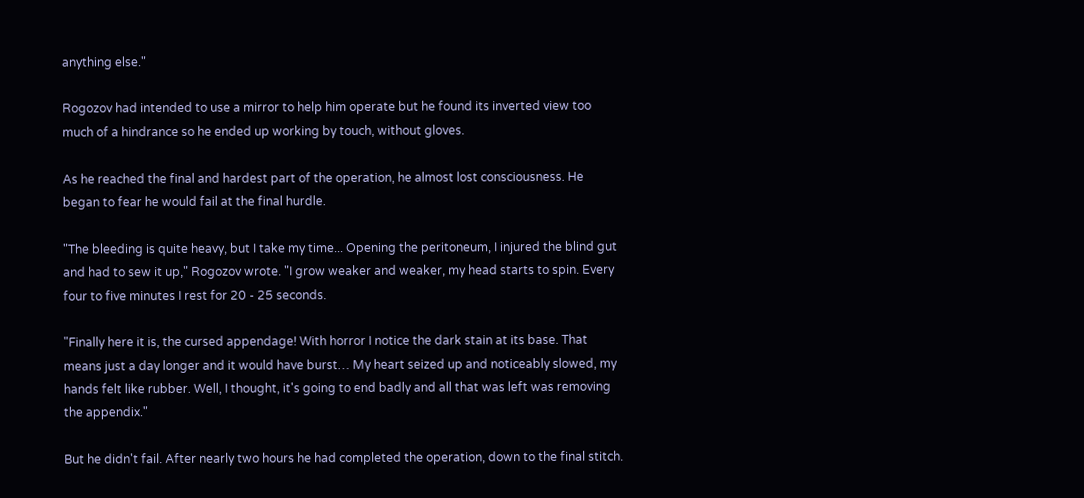anything else."

Rogozov had intended to use a mirror to help him operate but he found its inverted view too much of a hindrance so he ended up working by touch, without gloves.

As he reached the final and hardest part of the operation, he almost lost consciousness. He began to fear he would fail at the final hurdle.

"The bleeding is quite heavy, but I take my time... Opening the peritoneum, I injured the blind gut and had to sew it up," Rogozov wrote. "I grow weaker and weaker, my head starts to spin. Every four to five minutes I rest for 20 - 25 seconds.

"Finally here it is, the cursed appendage! With horror I notice the dark stain at its base. That means just a day longer and it would have burst… My heart seized up and noticeably slowed, my hands felt like rubber. Well, I thought, it's going to end badly and all that was left was removing the appendix."

But he didn't fail. After nearly two hours he had completed the operation, down to the final stitch.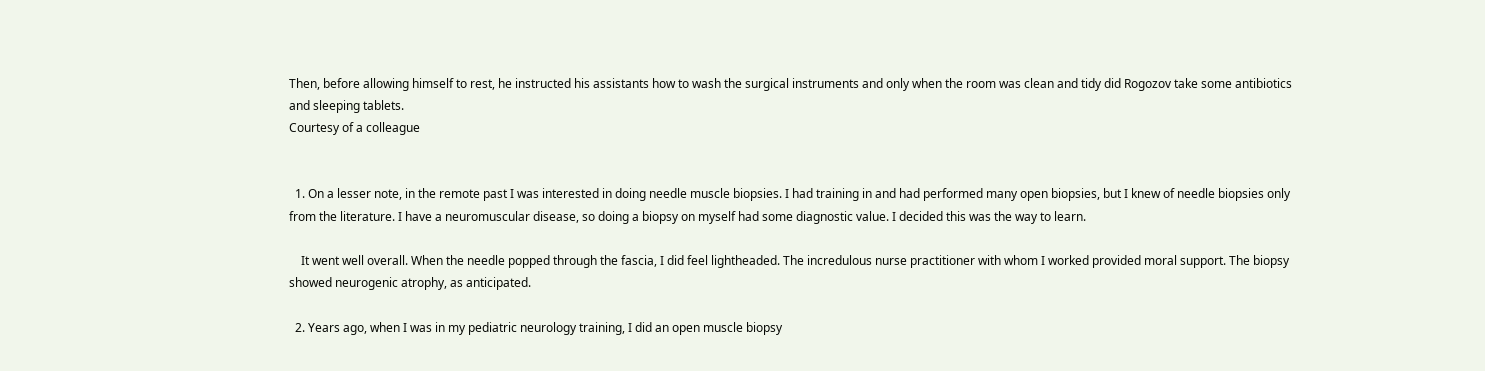Then, before allowing himself to rest, he instructed his assistants how to wash the surgical instruments and only when the room was clean and tidy did Rogozov take some antibiotics and sleeping tablets.
Courtesy of a colleague


  1. On a lesser note, in the remote past I was interested in doing needle muscle biopsies. I had training in and had performed many open biopsies, but I knew of needle biopsies only from the literature. I have a neuromuscular disease, so doing a biopsy on myself had some diagnostic value. I decided this was the way to learn.

    It went well overall. When the needle popped through the fascia, I did feel lightheaded. The incredulous nurse practitioner with whom I worked provided moral support. The biopsy showed neurogenic atrophy, as anticipated.

  2. Years ago, when I was in my pediatric neurology training, I did an open muscle biopsy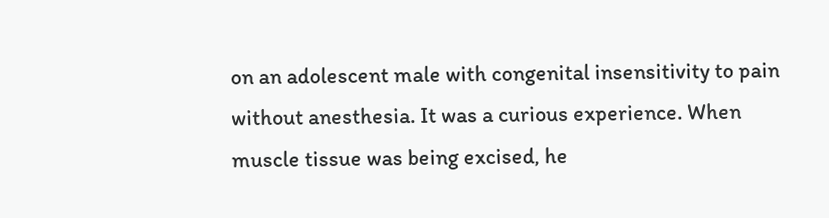on an adolescent male with congenital insensitivity to pain without anesthesia. It was a curious experience. When muscle tissue was being excised, he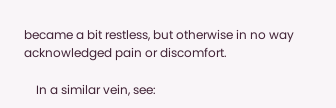became a bit restless, but otherwise in no way acknowledged pain or discomfort.

    In a similar vein, see: